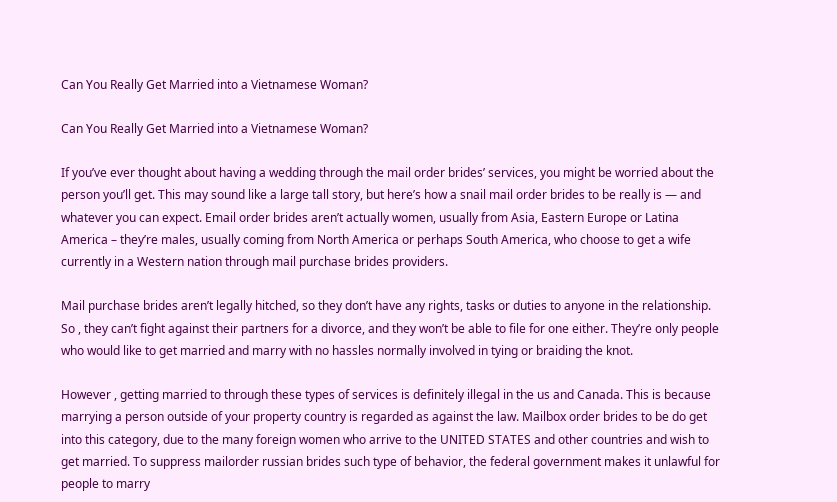Can You Really Get Married into a Vietnamese Woman?

Can You Really Get Married into a Vietnamese Woman?

If you’ve ever thought about having a wedding through the mail order brides’ services, you might be worried about the person you’ll get. This may sound like a large tall story, but here’s how a snail mail order brides to be really is — and whatever you can expect. Email order brides aren’t actually women, usually from Asia, Eastern Europe or Latina America – they’re males, usually coming from North America or perhaps South America, who choose to get a wife currently in a Western nation through mail purchase brides providers.

Mail purchase brides aren’t legally hitched, so they don’t have any rights, tasks or duties to anyone in the relationship. So , they can’t fight against their partners for a divorce, and they won’t be able to file for one either. They’re only people who would like to get married and marry with no hassles normally involved in tying or braiding the knot.

However , getting married to through these types of services is definitely illegal in the us and Canada. This is because marrying a person outside of your property country is regarded as against the law. Mailbox order brides to be do get into this category, due to the many foreign women who arrive to the UNITED STATES and other countries and wish to get married. To suppress mailorder russian brides such type of behavior, the federal government makes it unlawful for people to marry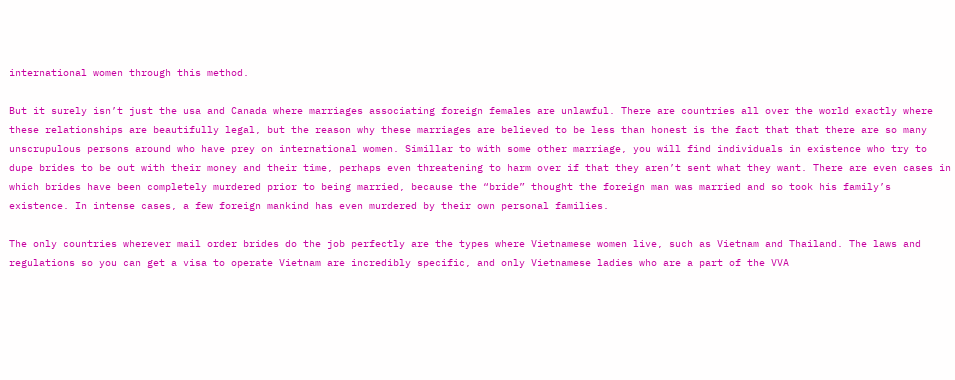international women through this method.

But it surely isn’t just the usa and Canada where marriages associating foreign females are unlawful. There are countries all over the world exactly where these relationships are beautifully legal, but the reason why these marriages are believed to be less than honest is the fact that that there are so many unscrupulous persons around who have prey on international women. Simillar to with some other marriage, you will find individuals in existence who try to dupe brides to be out with their money and their time, perhaps even threatening to harm over if that they aren’t sent what they want. There are even cases in which brides have been completely murdered prior to being married, because the “bride” thought the foreign man was married and so took his family’s existence. In intense cases, a few foreign mankind has even murdered by their own personal families.

The only countries wherever mail order brides do the job perfectly are the types where Vietnamese women live, such as Vietnam and Thailand. The laws and regulations so you can get a visa to operate Vietnam are incredibly specific, and only Vietnamese ladies who are a part of the VVA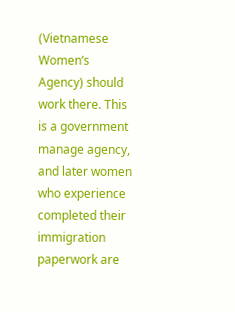(Vietnamese Women’s Agency) should work there. This is a government manage agency, and later women who experience completed their immigration paperwork are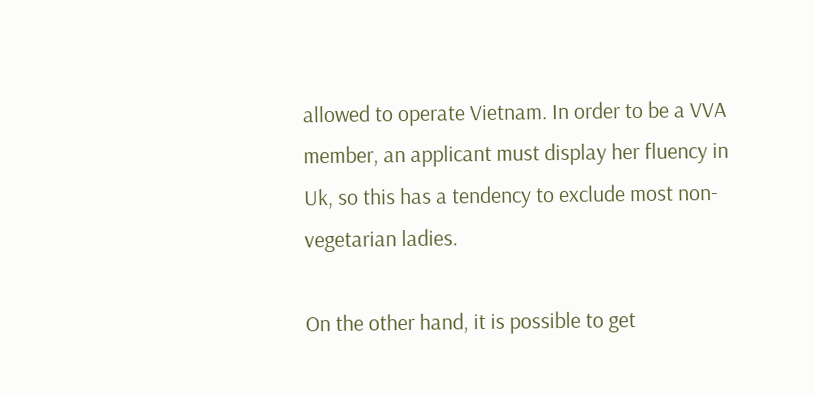allowed to operate Vietnam. In order to be a VVA member, an applicant must display her fluency in Uk, so this has a tendency to exclude most non-vegetarian ladies.

On the other hand, it is possible to get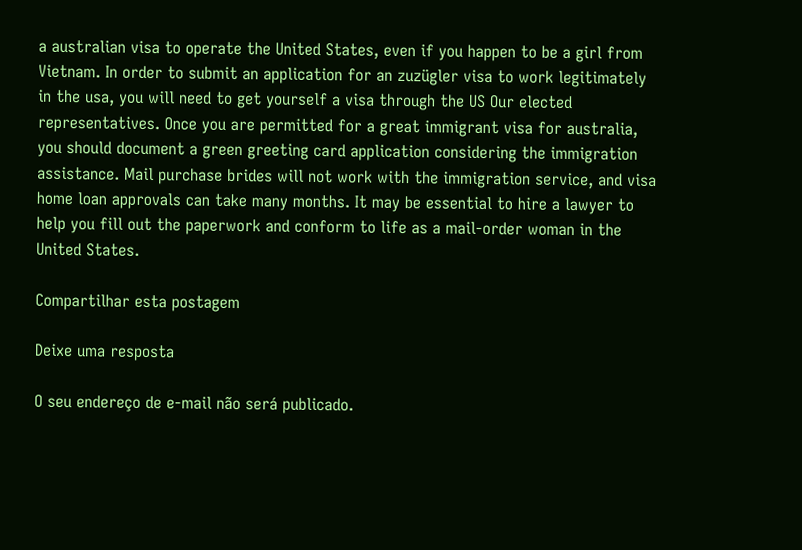a australian visa to operate the United States, even if you happen to be a girl from Vietnam. In order to submit an application for an zuzügler visa to work legitimately in the usa, you will need to get yourself a visa through the US Our elected representatives. Once you are permitted for a great immigrant visa for australia, you should document a green greeting card application considering the immigration assistance. Mail purchase brides will not work with the immigration service, and visa home loan approvals can take many months. It may be essential to hire a lawyer to help you fill out the paperwork and conform to life as a mail-order woman in the United States.

Compartilhar esta postagem

Deixe uma resposta

O seu endereço de e-mail não será publicado.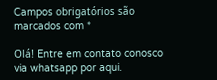Campos obrigatórios são marcados com *

Olá! Entre em contato conosco via whatsapp por aqui.